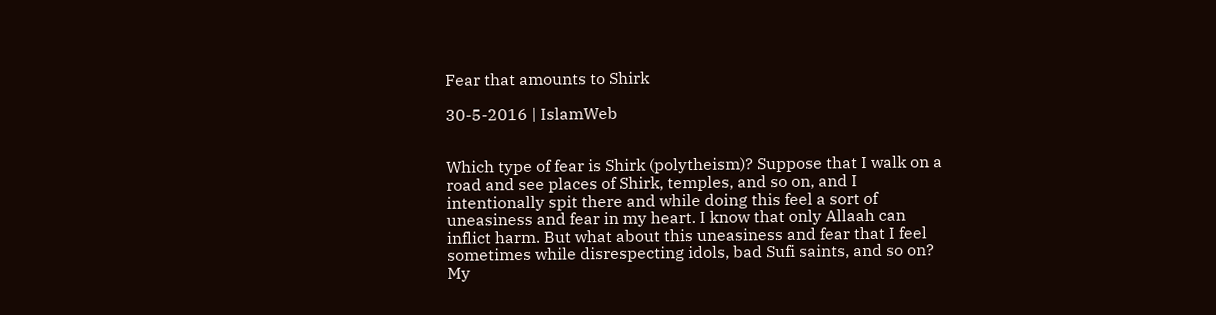Fear that amounts to Shirk

30-5-2016 | IslamWeb


Which type of fear is Shirk (polytheism)? Suppose that I walk on a road and see places of Shirk, temples, and so on, and I intentionally spit there and while doing this feel a sort of uneasiness and fear in my heart. I know that only Allaah can inflict harm. But what about this uneasiness and fear that I feel sometimes while disrespecting idols, bad Sufi saints, and so on? My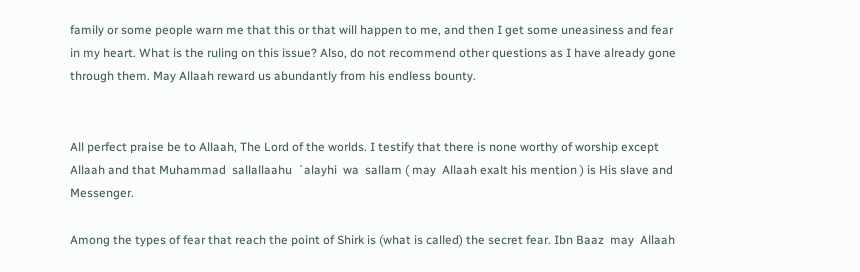family or some people warn me that this or that will happen to me, and then I get some uneasiness and fear in my heart. What is the ruling on this issue? Also, do not recommend other questions as I have already gone through them. May Allaah reward us abundantly from his endless bounty.


All perfect praise be to Allaah, The Lord of the worlds. I testify that there is none worthy of worship except Allaah and that Muhammad  sallallaahu  `alayhi  wa  sallam ( may  Allaah exalt his mention ) is His slave and Messenger.

Among the types of fear that reach the point of Shirk is (what is called) the secret fear. Ibn Baaz  may  Allaah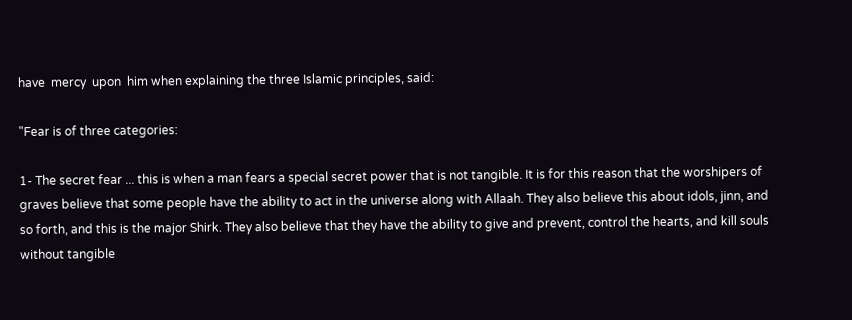have  mercy  upon  him when explaining the three Islamic principles, said:

"Fear is of three categories:

1- The secret fear ... this is when a man fears a special secret power that is not tangible. It is for this reason that the worshipers of graves believe that some people have the ability to act in the universe along with Allaah. They also believe this about idols, jinn, and so forth, and this is the major Shirk. They also believe that they have the ability to give and prevent, control the hearts, and kill souls without tangible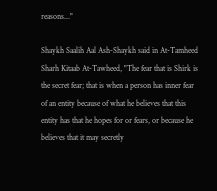reasons..."

Shaykh Saalih Aal Ash-Shaykh said in At-Tamheed Sharh Kitaab At-Tawheed, "The fear that is Shirk is the secret fear; that is when a person has inner fear of an entity because of what he believes that this entity has that he hopes for or fears, or because he believes that it may secretly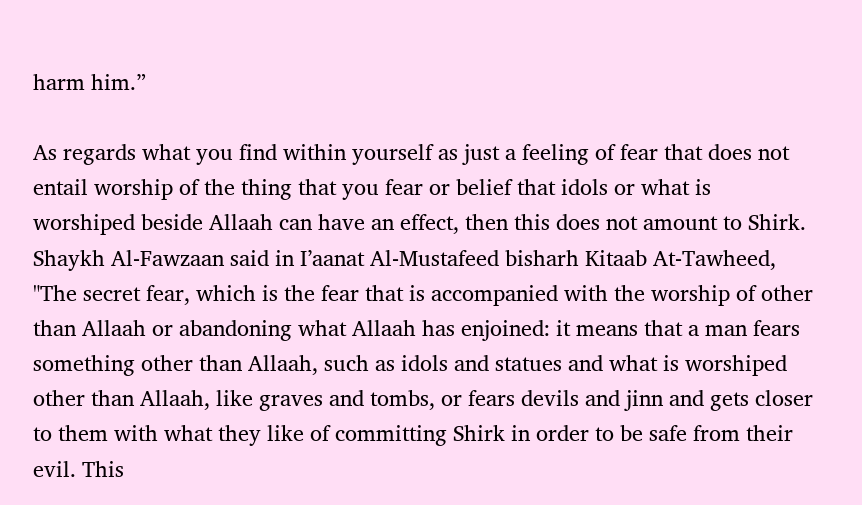harm him.”

As regards what you find within yourself as just a feeling of fear that does not entail worship of the thing that you fear or belief that idols or what is worshiped beside Allaah can have an effect, then this does not amount to Shirk. Shaykh Al-Fawzaan said in I’aanat Al-Mustafeed bisharh Kitaab At-Tawheed, "The secret fear, which is the fear that is accompanied with the worship of other than Allaah or abandoning what Allaah has enjoined: it means that a man fears something other than Allaah, such as idols and statues and what is worshiped other than Allaah, like graves and tombs, or fears devils and jinn and gets closer to them with what they like of committing Shirk in order to be safe from their evil. This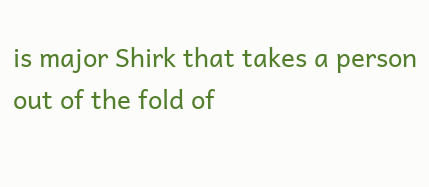is major Shirk that takes a person out of the fold of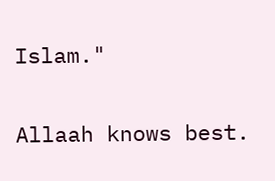Islam."

Allaah knows best.